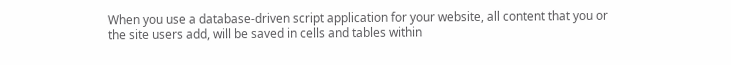When you use a database-driven script application for your website, all content that you or the site users add, will be saved in cells and tables within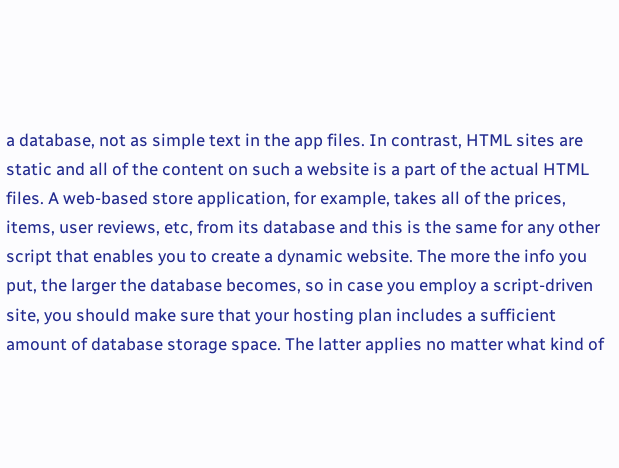a database, not as simple text in the app files. In contrast, HTML sites are static and all of the content on such a website is a part of the actual HTML files. A web-based store application, for example, takes all of the prices, items, user reviews, etc, from its database and this is the same for any other script that enables you to create a dynamic website. The more the info you put, the larger the database becomes, so in case you employ a script-driven site, you should make sure that your hosting plan includes a sufficient amount of database storage space. The latter applies no matter what kind of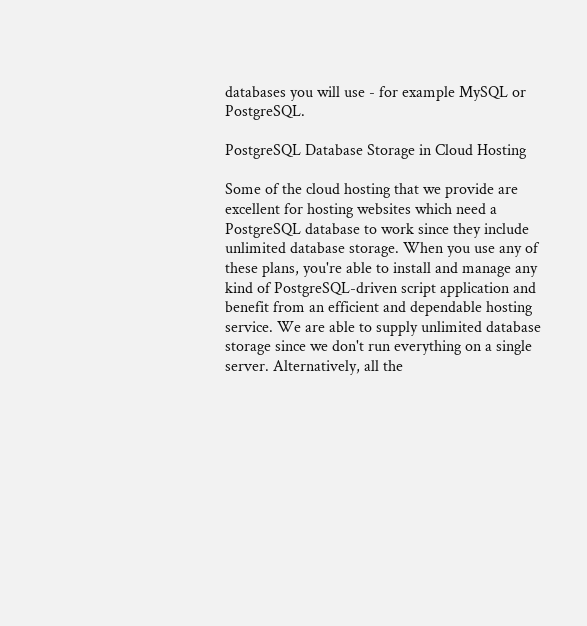databases you will use - for example MySQL or PostgreSQL.

PostgreSQL Database Storage in Cloud Hosting

Some of the cloud hosting that we provide are excellent for hosting websites which need a PostgreSQL database to work since they include unlimited database storage. When you use any of these plans, you're able to install and manage any kind of PostgreSQL-driven script application and benefit from an efficient and dependable hosting service. We are able to supply unlimited database storage since we don't run everything on a single server. Alternatively, all the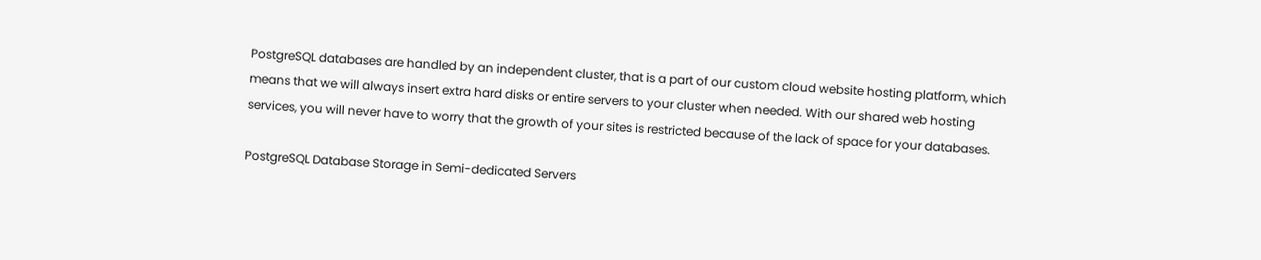PostgreSQL databases are handled by an independent cluster, that is a part of our custom cloud website hosting platform, which means that we will always insert extra hard disks or entire servers to your cluster when needed. With our shared web hosting services, you will never have to worry that the growth of your sites is restricted because of the lack of space for your databases.

PostgreSQL Database Storage in Semi-dedicated Servers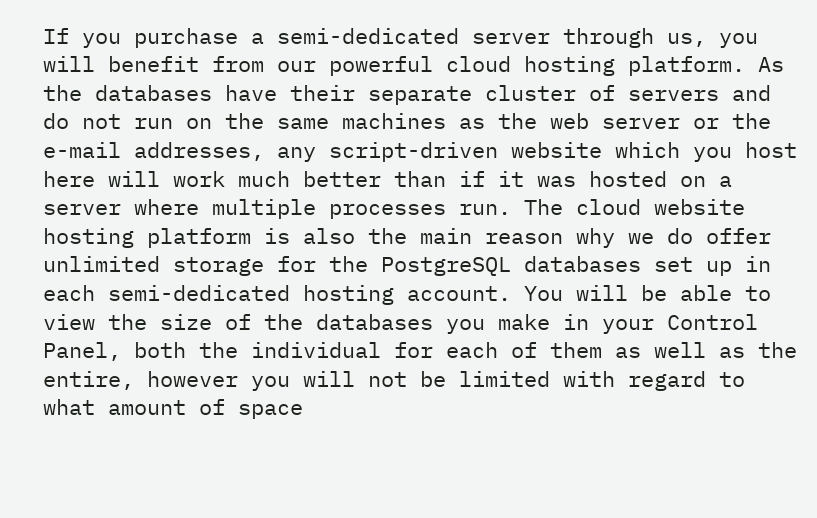If you purchase a semi-dedicated server through us, you will benefit from our powerful cloud hosting platform. As the databases have their separate cluster of servers and do not run on the same machines as the web server or the e-mail addresses, any script-driven website which you host here will work much better than if it was hosted on a server where multiple processes run. The cloud website hosting platform is also the main reason why we do offer unlimited storage for the PostgreSQL databases set up in each semi-dedicated hosting account. You will be able to view the size of the databases you make in your Control Panel, both the individual for each of them as well as the entire, however you will not be limited with regard to what amount of space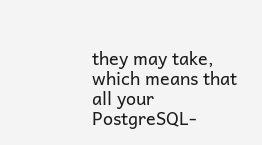they may take, which means that all your PostgreSQL-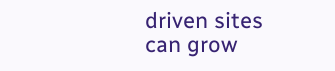driven sites can grow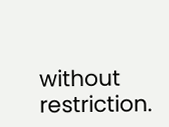without restriction.